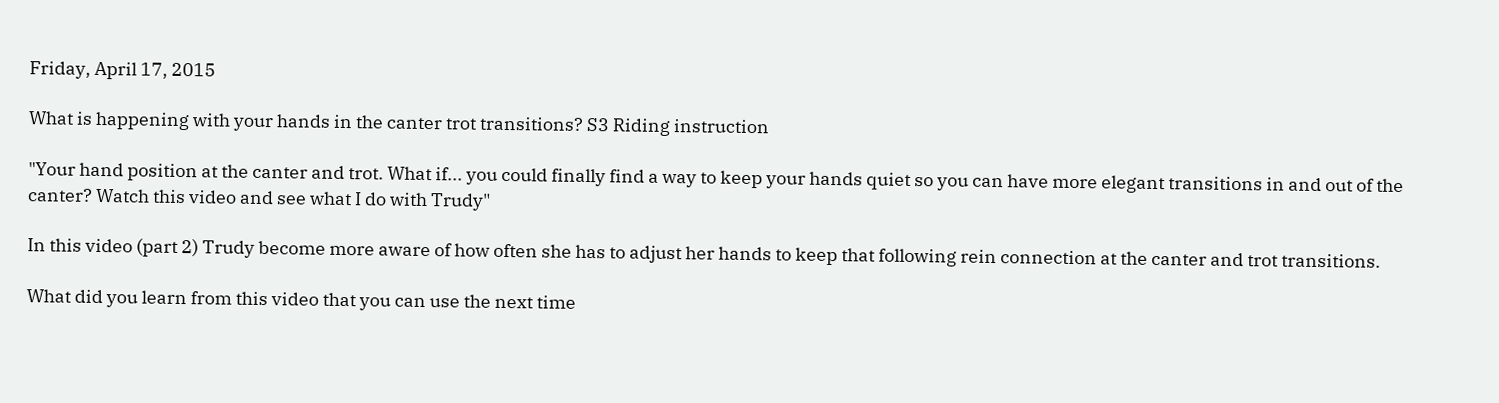Friday, April 17, 2015

What is happening with your hands in the canter trot transitions? S3 Riding instruction

"Your hand position at the canter and trot. What if... you could finally find a way to keep your hands quiet so you can have more elegant transitions in and out of the canter? Watch this video and see what I do with Trudy"

In this video (part 2) Trudy become more aware of how often she has to adjust her hands to keep that following rein connection at the canter and trot transitions.

What did you learn from this video that you can use the next time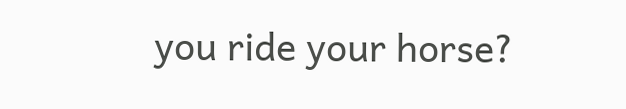you ride your horse?